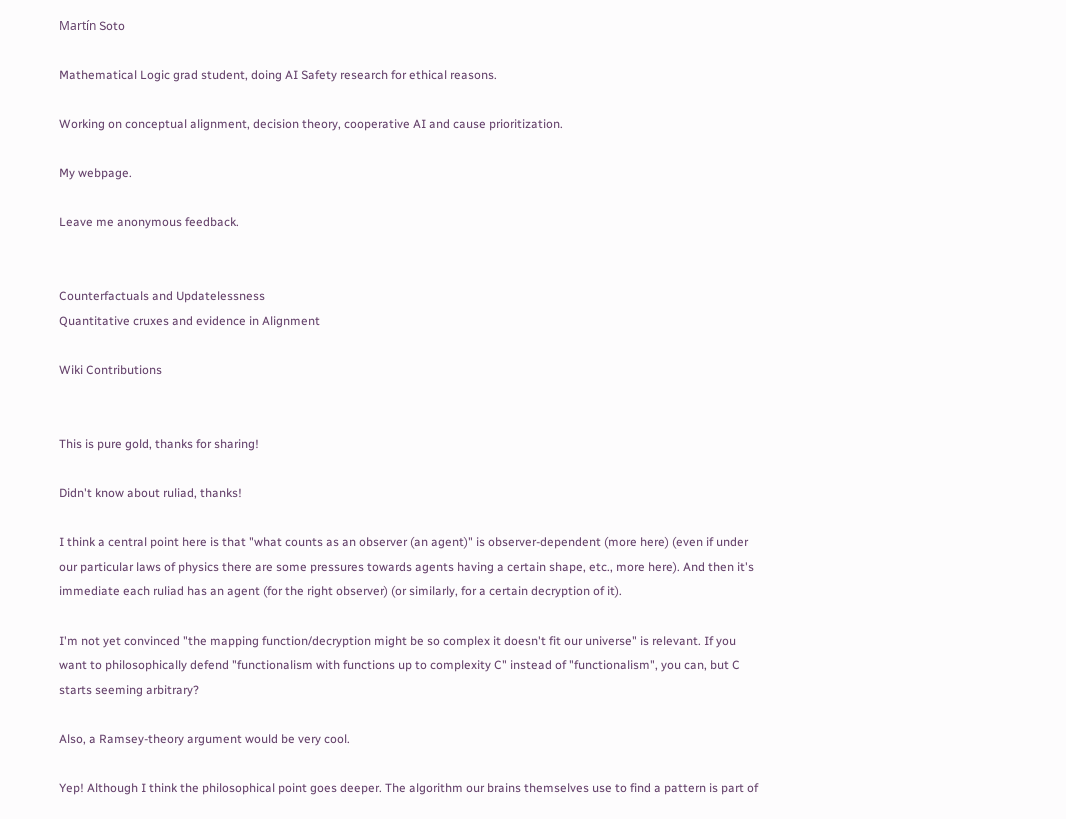Martín Soto

Mathematical Logic grad student, doing AI Safety research for ethical reasons.

Working on conceptual alignment, decision theory, cooperative AI and cause prioritization.

My webpage.

Leave me anonymous feedback.


Counterfactuals and Updatelessness
Quantitative cruxes and evidence in Alignment

Wiki Contributions


This is pure gold, thanks for sharing!

Didn't know about ruliad, thanks!

I think a central point here is that "what counts as an observer (an agent)" is observer-dependent (more here) (even if under our particular laws of physics there are some pressures towards agents having a certain shape, etc., more here). And then it's immediate each ruliad has an agent (for the right observer) (or similarly, for a certain decryption of it).

I'm not yet convinced "the mapping function/decryption might be so complex it doesn't fit our universe" is relevant. If you want to philosophically defend "functionalism with functions up to complexity C" instead of "functionalism", you can, but C starts seeming arbitrary?

Also, a Ramsey-theory argument would be very cool.

Yep! Although I think the philosophical point goes deeper. The algorithm our brains themselves use to find a pattern is part of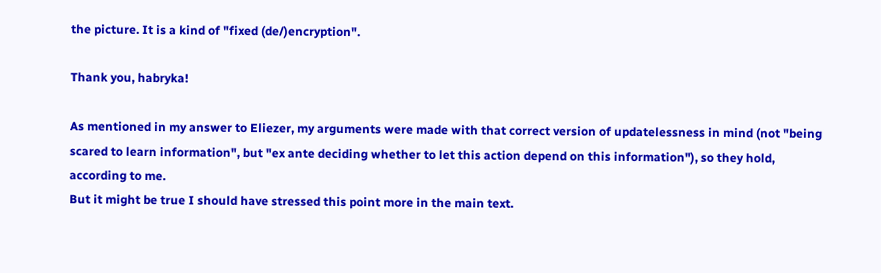the picture. It is a kind of "fixed (de/)encryption".

Thank you, habryka!

As mentioned in my answer to Eliezer, my arguments were made with that correct version of updatelessness in mind (not "being scared to learn information", but "ex ante deciding whether to let this action depend on this information"), so they hold, according to me.
But it might be true I should have stressed this point more in the main text.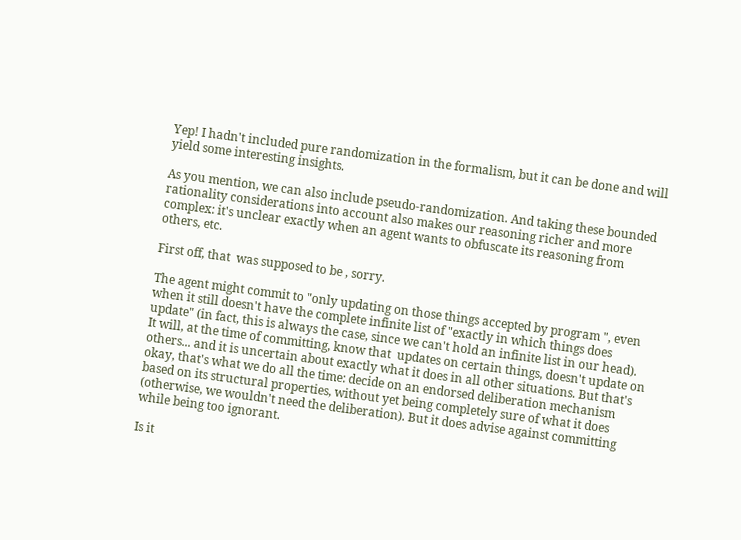Yep! I hadn't included pure randomization in the formalism, but it can be done and will yield some interesting insights.

As you mention, we can also include pseudo-randomization. And taking these bounded rationality considerations into account also makes our reasoning richer and more complex: it's unclear exactly when an agent wants to obfuscate its reasoning from others, etc.

First off, that  was supposed to be , sorry.

The agent might commit to "only updating on those things accepted by program ", even when it still doesn't have the complete infinite list of "exactly in which things does  update" (in fact, this is always the case, since we can't hold an infinite list in our head). It will, at the time of committing, know that  updates on certain things, doesn't update on others... and it is uncertain about exactly what it does in all other situations. But that's okay, that's what we do all the time: decide on an endorsed deliberation mechanism based on its structural properties, without yet being completely sure of what it does (otherwise, we wouldn't need the deliberation). But it does advise against committing while being too ignorant.

Is it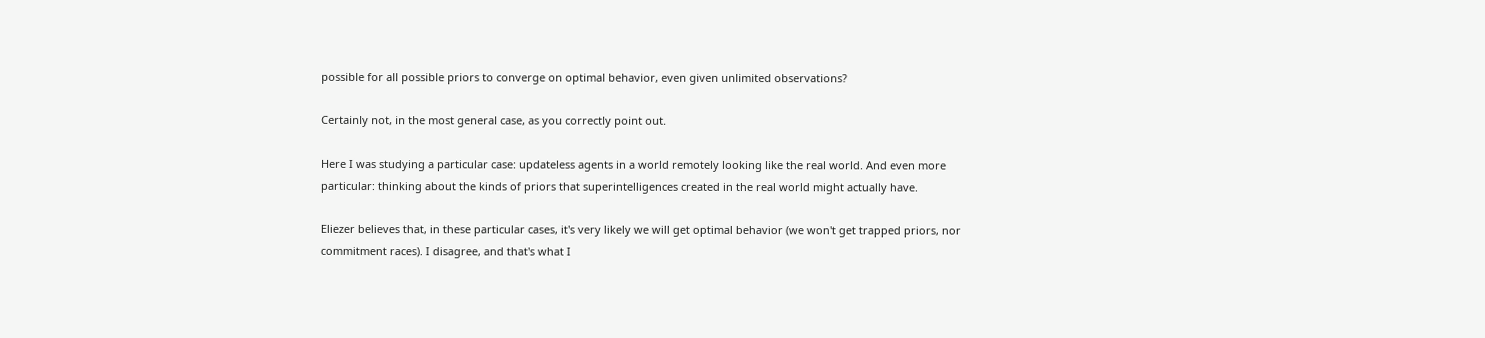possible for all possible priors to converge on optimal behavior, even given unlimited observations?

Certainly not, in the most general case, as you correctly point out.

Here I was studying a particular case: updateless agents in a world remotely looking like the real world. And even more particular: thinking about the kinds of priors that superintelligences created in the real world might actually have.

Eliezer believes that, in these particular cases, it's very likely we will get optimal behavior (we won't get trapped priors, nor commitment races). I disagree, and that's what I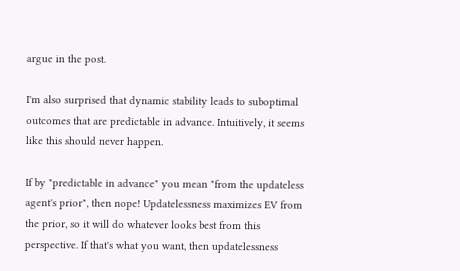argue in the post.

I'm also surprised that dynamic stability leads to suboptimal outcomes that are predictable in advance. Intuitively, it seems like this should never happen.

If by "predictable in advance" you mean "from the updateless agent's prior", then nope! Updatelessness maximizes EV from the prior, so it will do whatever looks best from this perspective. If that's what you want, then updatelessness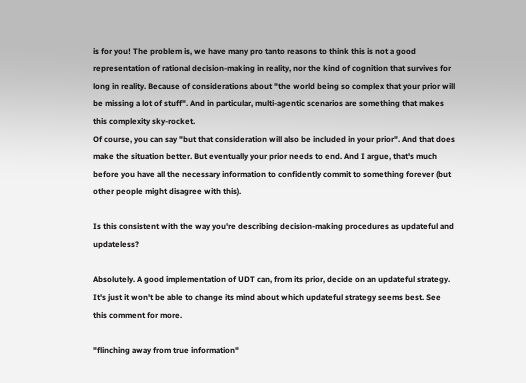is for you! The problem is, we have many pro tanto reasons to think this is not a good representation of rational decision-making in reality, nor the kind of cognition that survives for long in reality. Because of considerations about "the world being so complex that your prior will be missing a lot of stuff". And in particular, multi-agentic scenarios are something that makes this complexity sky-rocket.
Of course, you can say "but that consideration will also be included in your prior". And that does make the situation better. But eventually your prior needs to end. And I argue, that's much before you have all the necessary information to confidently commit to something forever (but other people might disagree with this).

Is this consistent with the way you're describing decision-making procedures as updateful and updateless?

Absolutely. A good implementation of UDT can, from its prior, decide on an updateful strategy. It's just it won't be able to change its mind about which updateful strategy seems best. See this comment for more.

"flinching away from true information"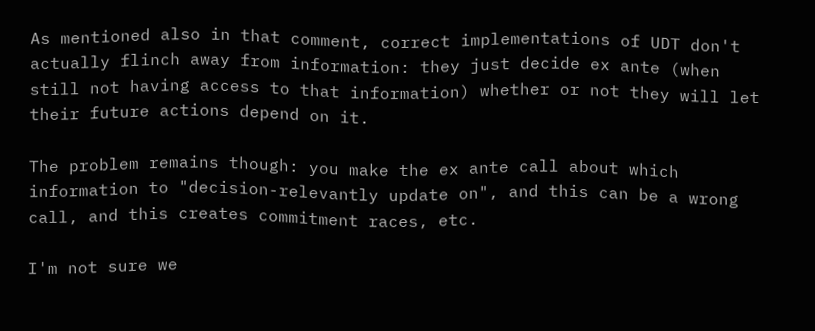As mentioned also in that comment, correct implementations of UDT don't actually flinch away from information: they just decide ex ante (when still not having access to that information) whether or not they will let their future actions depend on it.

The problem remains though: you make the ex ante call about which information to "decision-relevantly update on", and this can be a wrong call, and this creates commitment races, etc.

I'm not sure we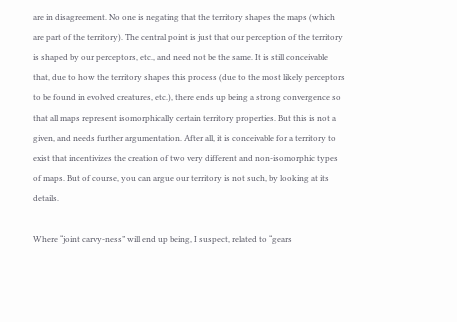are in disagreement. No one is negating that the territory shapes the maps (which are part of the territory). The central point is just that our perception of the territory is shaped by our perceptors, etc., and need not be the same. It is still conceivable that, due to how the territory shapes this process (due to the most likely perceptors to be found in evolved creatures, etc.), there ends up being a strong convergence so that all maps represent isomorphically certain territory properties. But this is not a given, and needs further argumentation. After all, it is conceivable for a territory to exist that incentivizes the creation of two very different and non-isomorphic types of maps. But of course, you can argue our territory is not such, by looking at its details.

Where “joint carvy-ness” will end up being, I suspect, related to “gears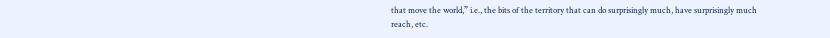that move the world,” i.e., the bits of the territory that can do surprisingly much, have surprisingly much reach, etc.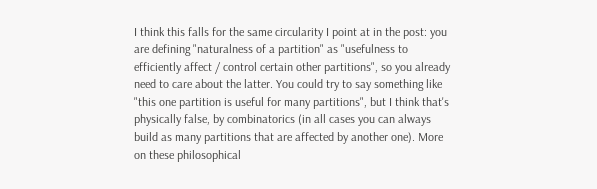I think this falls for the same circularity I point at in the post: you are defining "naturalness of a partition" as "usefulness to efficiently affect / control certain other partitions", so you already need to care about the latter. You could try to say something like "this one partition is useful for many partitions", but I think that's physically false, by combinatorics (in all cases you can always build as many partitions that are affected by another one). More on these philosophical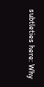subtleties here: Why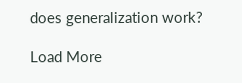does generalization work?

Load More